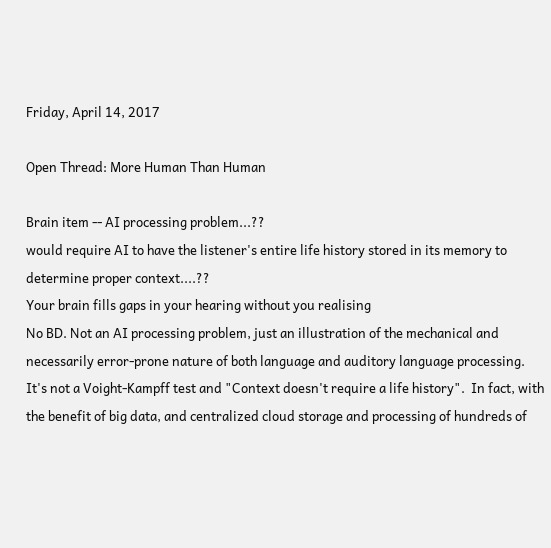Friday, April 14, 2017

Open Thread: More Human Than Human

Brain item -- AI processing problem...??
would require AI to have the listener's entire life history stored in its memory to determine proper context....??
Your brain fills gaps in your hearing without you realising
No BD. Not an AI processing problem, just an illustration of the mechanical and necessarily error-prone nature of both language and auditory language processing. It's not a Voight-Kampff test and "Context doesn't require a life history".  In fact, with the benefit of big data, and centralized cloud storage and processing of hundreds of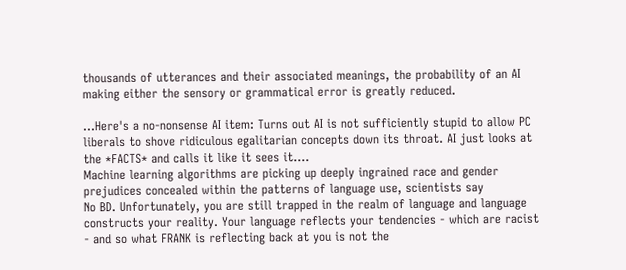thousands of utterances and their associated meanings, the probability of an AI making either the sensory or grammatical error is greatly reduced.

...Here's a no-nonsense AI item: Turns out AI is not sufficiently stupid to allow PC liberals to shove ridiculous egalitarian concepts down its throat. AI just looks at the *FACTS* and calls it like it sees it....
Machine learning algorithms are picking up deeply ingrained race and gender prejudices concealed within the patterns of language use, scientists say
No BD. Unfortunately, you are still trapped in the realm of language and language constructs your reality. Your language reflects your tendencies - which are racist - and so what FRANK is reflecting back at you is not the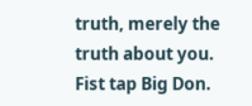truth, merely the truth about you.  Fist tap Big Don.